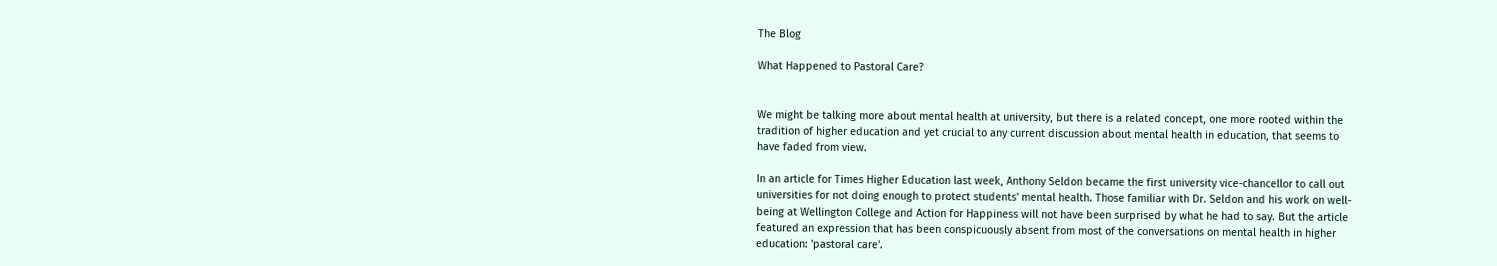The Blog

What Happened to Pastoral Care?


We might be talking more about mental health at university, but there is a related concept, one more rooted within the tradition of higher education and yet crucial to any current discussion about mental health in education, that seems to have faded from view.

In an article for Times Higher Education last week, Anthony Seldon became the first university vice-chancellor to call out universities for not doing enough to protect students' mental health. Those familiar with Dr. Seldon and his work on well-being at Wellington College and Action for Happiness will not have been surprised by what he had to say. But the article featured an expression that has been conspicuously absent from most of the conversations on mental health in higher education: 'pastoral care'.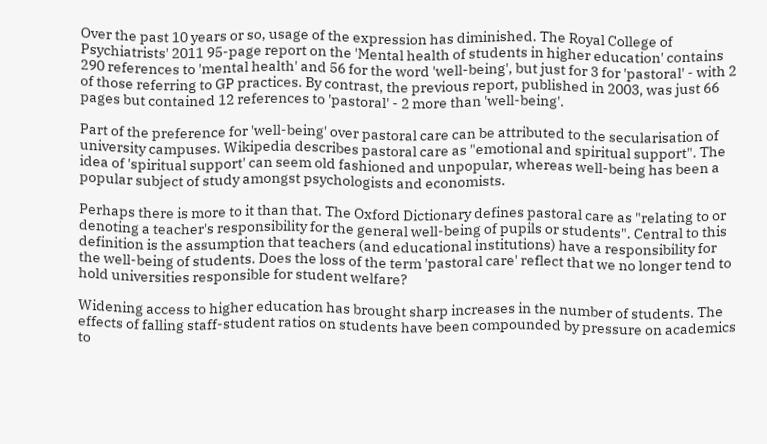Over the past 10 years or so, usage of the expression has diminished. The Royal College of Psychiatrists' 2011 95-page report on the 'Mental health of students in higher education' contains 290 references to 'mental health' and 56 for the word 'well-being', but just for 3 for 'pastoral' - with 2 of those referring to GP practices. By contrast, the previous report, published in 2003, was just 66 pages but contained 12 references to 'pastoral' - 2 more than 'well-being'.

Part of the preference for 'well-being' over pastoral care can be attributed to the secularisation of university campuses. Wikipedia describes pastoral care as "emotional and spiritual support". The idea of 'spiritual support' can seem old fashioned and unpopular, whereas well-being has been a popular subject of study amongst psychologists and economists.

Perhaps there is more to it than that. The Oxford Dictionary defines pastoral care as "relating to or denoting a teacher's responsibility for the general well-being of pupils or students". Central to this definition is the assumption that teachers (and educational institutions) have a responsibility for the well-being of students. Does the loss of the term 'pastoral care' reflect that we no longer tend to hold universities responsible for student welfare?

Widening access to higher education has brought sharp increases in the number of students. The effects of falling staff-student ratios on students have been compounded by pressure on academics to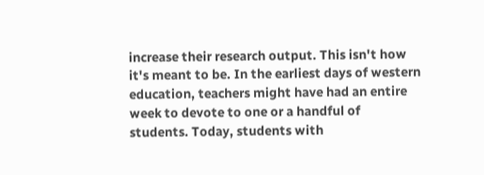increase their research output. This isn't how it's meant to be. In the earliest days of western education, teachers might have had an entire week to devote to one or a handful of students. Today, students with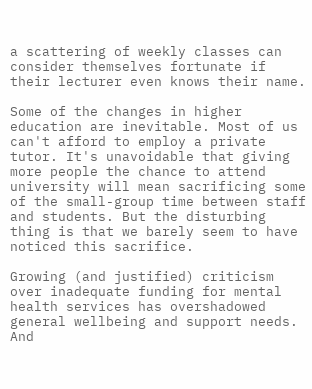a scattering of weekly classes can consider themselves fortunate if their lecturer even knows their name.

Some of the changes in higher education are inevitable. Most of us can't afford to employ a private tutor. It's unavoidable that giving more people the chance to attend university will mean sacrificing some of the small-group time between staff and students. But the disturbing thing is that we barely seem to have noticed this sacrifice.

Growing (and justified) criticism over inadequate funding for mental health services has overshadowed general wellbeing and support needs. And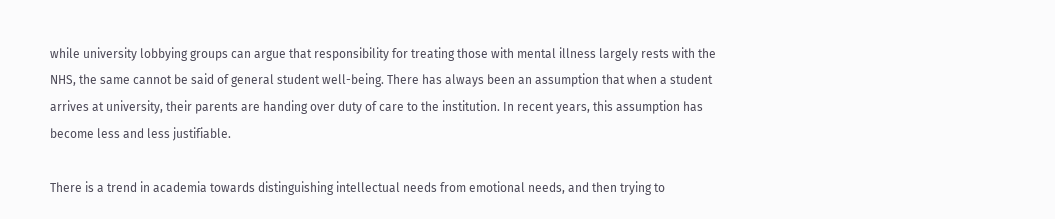while university lobbying groups can argue that responsibility for treating those with mental illness largely rests with the NHS, the same cannot be said of general student well-being. There has always been an assumption that when a student arrives at university, their parents are handing over duty of care to the institution. In recent years, this assumption has become less and less justifiable.

There is a trend in academia towards distinguishing intellectual needs from emotional needs, and then trying to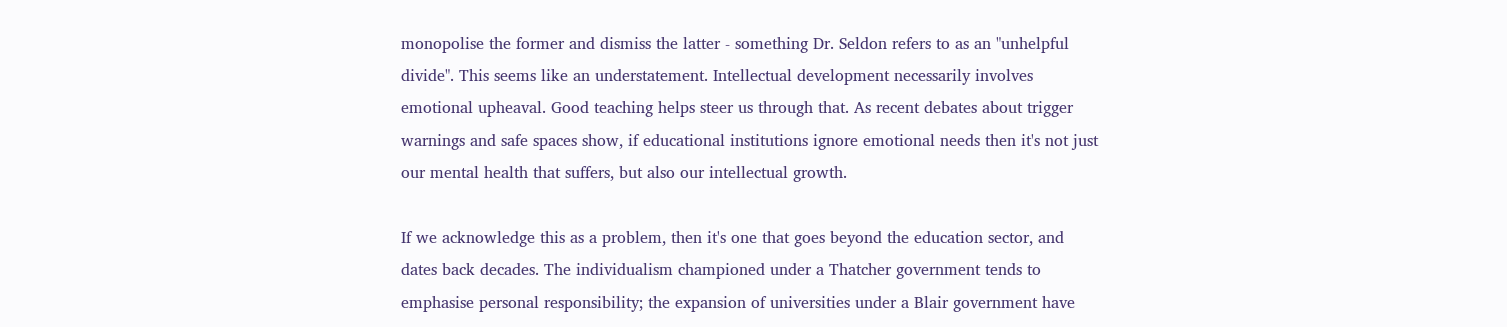monopolise the former and dismiss the latter - something Dr. Seldon refers to as an "unhelpful divide". This seems like an understatement. Intellectual development necessarily involves emotional upheaval. Good teaching helps steer us through that. As recent debates about trigger warnings and safe spaces show, if educational institutions ignore emotional needs then it's not just our mental health that suffers, but also our intellectual growth.

If we acknowledge this as a problem, then it's one that goes beyond the education sector, and dates back decades. The individualism championed under a Thatcher government tends to emphasise personal responsibility; the expansion of universities under a Blair government have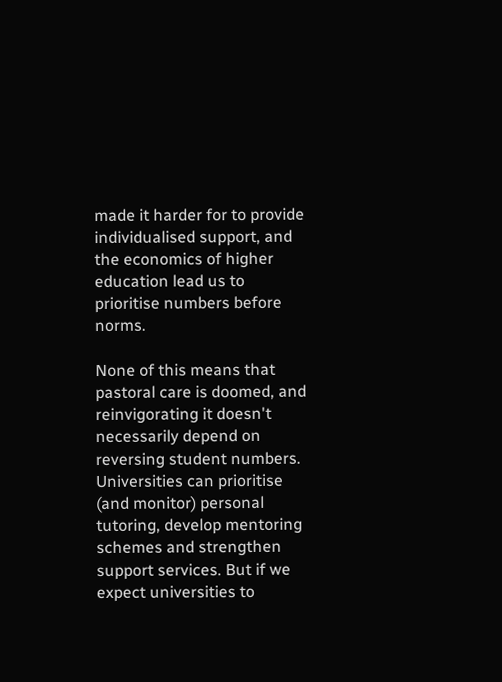made it harder for to provide individualised support, and the economics of higher education lead us to prioritise numbers before norms.

None of this means that pastoral care is doomed, and reinvigorating it doesn't necessarily depend on reversing student numbers. Universities can prioritise (and monitor) personal tutoring, develop mentoring schemes and strengthen support services. But if we expect universities to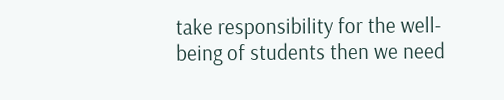take responsibility for the well-being of students then we need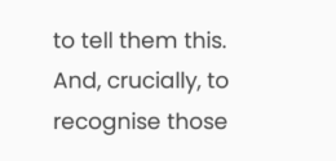to tell them this. And, crucially, to recognise those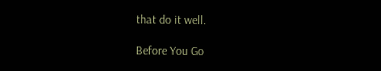that do it well.

Before You Go